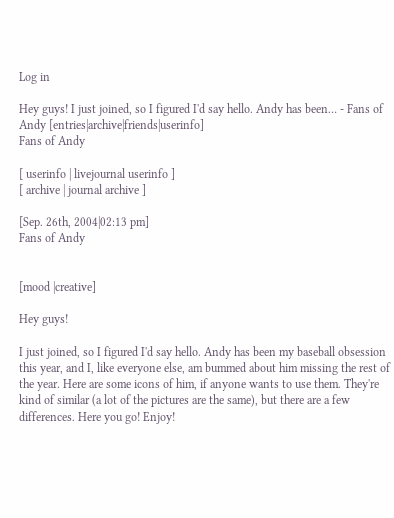Log in

Hey guys! I just joined, so I figured I'd say hello. Andy has been… - Fans of Andy [entries|archive|friends|userinfo]
Fans of Andy

[ userinfo | livejournal userinfo ]
[ archive | journal archive ]

[Sep. 26th, 2004|02:13 pm]
Fans of Andy


[mood |creative]

Hey guys!

I just joined, so I figured I'd say hello. Andy has been my baseball obsession this year, and I, like everyone else, am bummed about him missing the rest of the year. Here are some icons of him, if anyone wants to use them. They're kind of similar (a lot of the pictures are the same), but there are a few differences. Here you go! Enjoy!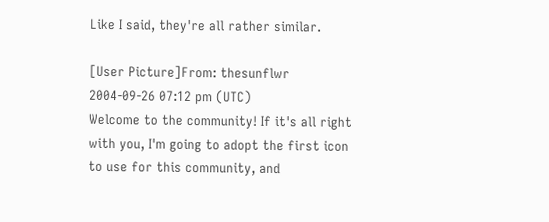Like I said, they're all rather similar.

[User Picture]From: thesunflwr
2004-09-26 07:12 pm (UTC)
Welcome to the community! If it's all right with you, I'm going to adopt the first icon to use for this community, and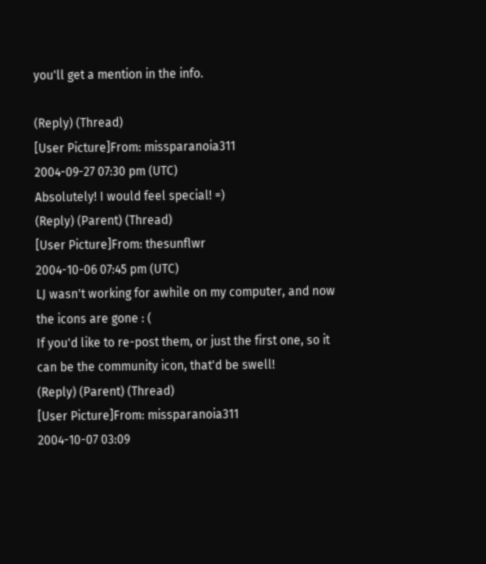you'll get a mention in the info.

(Reply) (Thread)
[User Picture]From: missparanoia311
2004-09-27 07:30 pm (UTC)
Absolutely! I would feel special! =)
(Reply) (Parent) (Thread)
[User Picture]From: thesunflwr
2004-10-06 07:45 pm (UTC)
LJ wasn't working for awhile on my computer, and now the icons are gone : (
If you'd like to re-post them, or just the first one, so it can be the community icon, that'd be swell!
(Reply) (Parent) (Thread)
[User Picture]From: missparanoia311
2004-10-07 03:09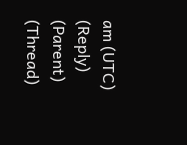am (UTC)
(Reply) (Parent) (Thread)